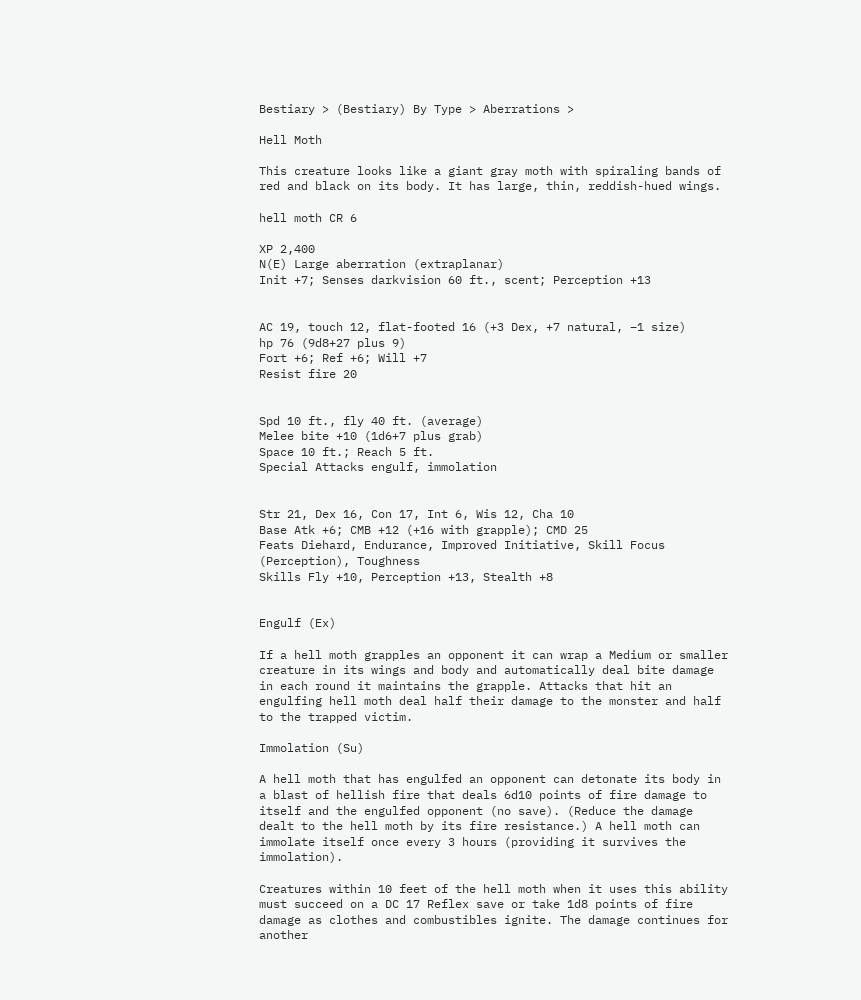Bestiary > (Bestiary) By Type > Aberrations >

Hell Moth

This creature looks like a giant gray moth with spiraling bands of red and black on its body. It has large, thin, reddish-hued wings.

hell moth CR 6

XP 2,400
N(E) Large aberration (extraplanar)
Init +7; Senses darkvision 60 ft., scent; Perception +13


AC 19, touch 12, flat-footed 16 (+3 Dex, +7 natural, –1 size)
hp 76 (9d8+27 plus 9)
Fort +6; Ref +6; Will +7
Resist fire 20


Spd 10 ft., fly 40 ft. (average)
Melee bite +10 (1d6+7 plus grab)
Space 10 ft.; Reach 5 ft.
Special Attacks engulf, immolation


Str 21, Dex 16, Con 17, Int 6, Wis 12, Cha 10
Base Atk +6; CMB +12 (+16 with grapple); CMD 25
Feats Diehard, Endurance, Improved Initiative, Skill Focus (Perception), Toughness
Skills Fly +10, Perception +13, Stealth +8


Engulf (Ex)

If a hell moth grapples an opponent it can wrap a Medium or smaller creature in its wings and body and automatically deal bite damage in each round it maintains the grapple. Attacks that hit an engulfing hell moth deal half their damage to the monster and half to the trapped victim.

Immolation (Su)

A hell moth that has engulfed an opponent can detonate its body in a blast of hellish fire that deals 6d10 points of fire damage to itself and the engulfed opponent (no save). (Reduce the damage dealt to the hell moth by its fire resistance.) A hell moth can immolate itself once every 3 hours (providing it survives the immolation).

Creatures within 10 feet of the hell moth when it uses this ability must succeed on a DC 17 Reflex save or take 1d8 points of fire damage as clothes and combustibles ignite. The damage continues for another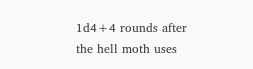1d4+4 rounds after the hell moth uses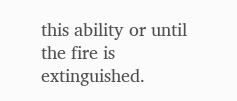this ability or until the fire is extinguished.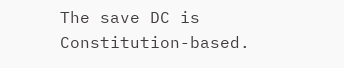The save DC is Constitution-based.